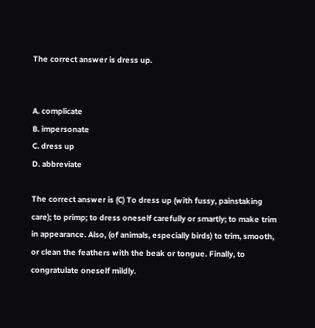The correct answer is dress up.


A. complicate
B. impersonate
C. dress up
D. abbreviate

The correct answer is (C) To dress up (with fussy, painstaking care); to primp; to dress oneself carefully or smartly; to make trim in appearance. Also, (of animals, especially birds) to trim, smooth, or clean the feathers with the beak or tongue. Finally, to congratulate oneself mildly.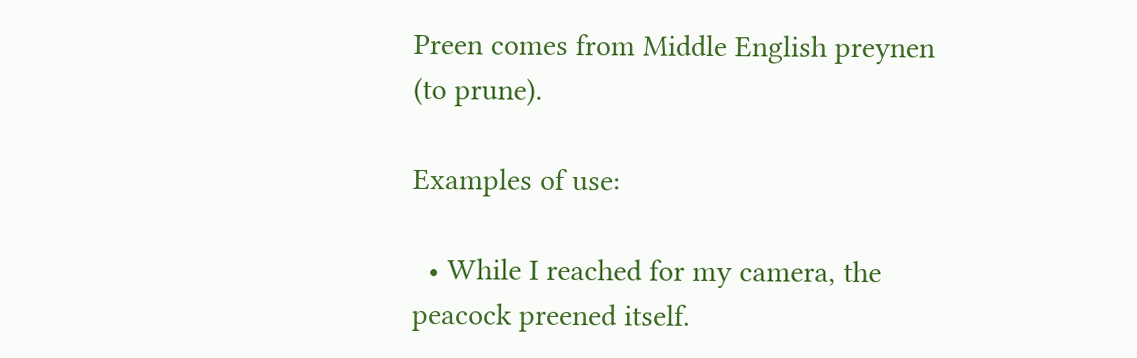Preen comes from Middle English preynen (to prune).

Examples of use:

  • While I reached for my camera, the peacock preened itself.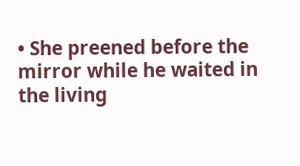• She preened before the mirror while he waited in the living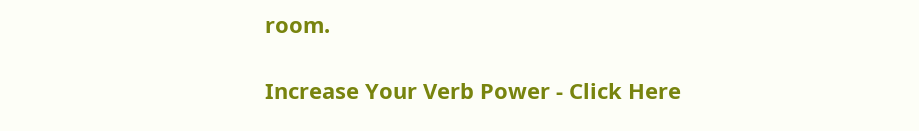room.

Increase Your Verb Power - Click Here